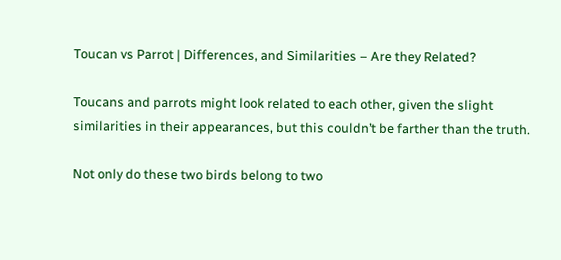Toucan vs Parrot | Differences, and Similarities – Are they Related?

Toucans and parrots might look related to each other, given the slight similarities in their appearances, but this couldn’t be farther than the truth.

Not only do these two birds belong to two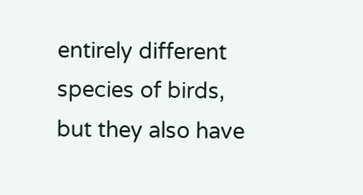entirely different species of birds, but they also have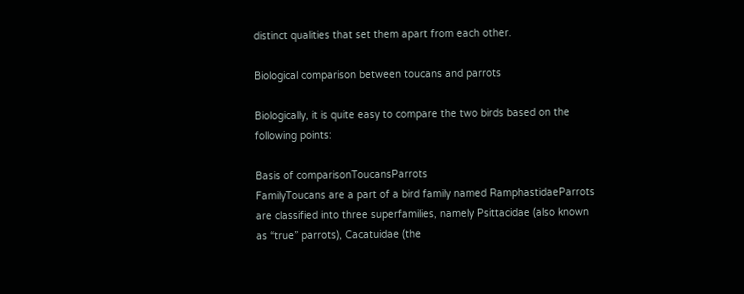distinct qualities that set them apart from each other.

Biological comparison between toucans and parrots

Biologically, it is quite easy to compare the two birds based on the following points:

Basis of comparisonToucansParrots
FamilyToucans are a part of a bird family named RamphastidaeParrots are classified into three superfamilies, namely Psittacidae (also known as “true” parrots), Cacatuidae (the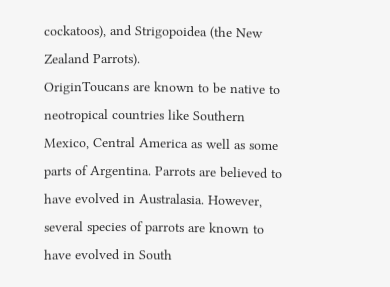cockatoos), and Strigopoidea (the New Zealand Parrots).
OriginToucans are known to be native to neotropical countries like Southern Mexico, Central America as well as some parts of Argentina. Parrots are believed to have evolved in Australasia. However, several species of parrots are known to have evolved in South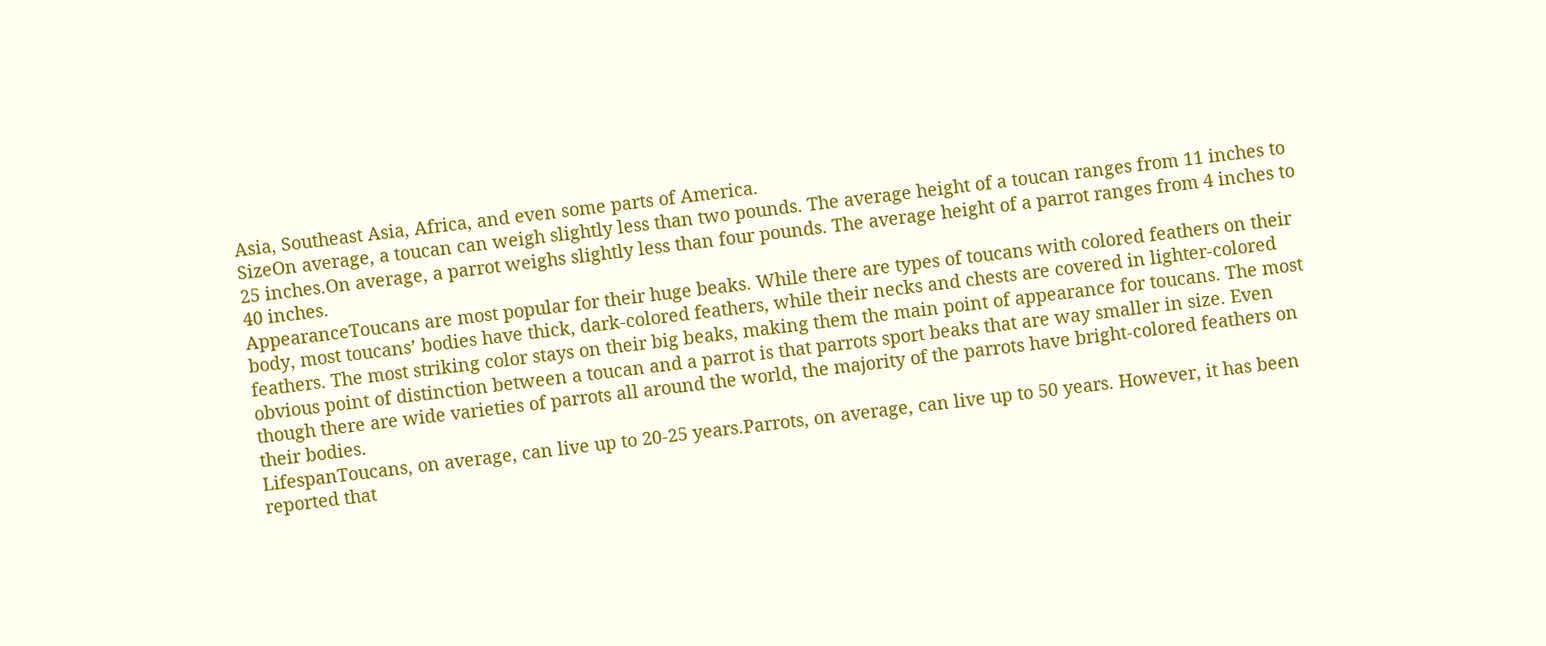Asia, Southeast Asia, Africa, and even some parts of America.
SizeOn average, a toucan can weigh slightly less than two pounds. The average height of a toucan ranges from 11 inches to 25 inches.On average, a parrot weighs slightly less than four pounds. The average height of a parrot ranges from 4 inches to 40 inches.
AppearanceToucans are most popular for their huge beaks. While there are types of toucans with colored feathers on their body, most toucans’ bodies have thick, dark-colored feathers, while their necks and chests are covered in lighter-colored feathers. The most striking color stays on their big beaks, making them the main point of appearance for toucans. The most obvious point of distinction between a toucan and a parrot is that parrots sport beaks that are way smaller in size. Even though there are wide varieties of parrots all around the world, the majority of the parrots have bright-colored feathers on their bodies.
LifespanToucans, on average, can live up to 20-25 years.Parrots, on average, can live up to 50 years. However, it has been reported that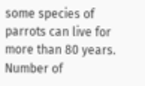some species of parrots can live for more than 80 years.
Number of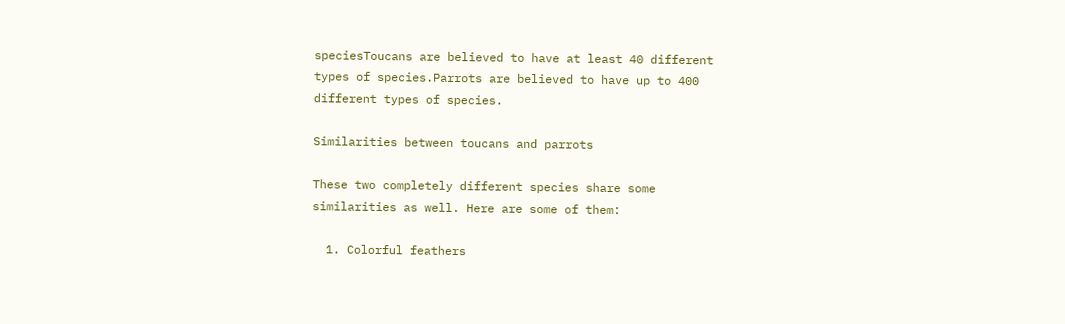speciesToucans are believed to have at least 40 different types of species.Parrots are believed to have up to 400 different types of species.

Similarities between toucans and parrots

These two completely different species share some similarities as well. Here are some of them:

  1. Colorful feathers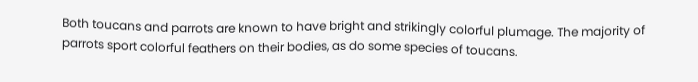Both toucans and parrots are known to have bright and strikingly colorful plumage. The majority of parrots sport colorful feathers on their bodies, as do some species of toucans.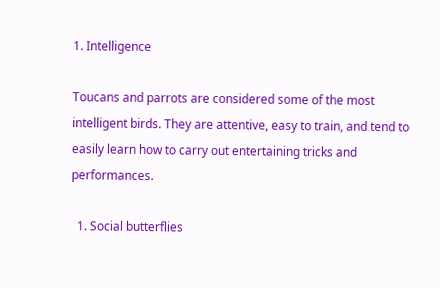1. Intelligence

Toucans and parrots are considered some of the most intelligent birds. They are attentive, easy to train, and tend to easily learn how to carry out entertaining tricks and performances.

  1. Social butterflies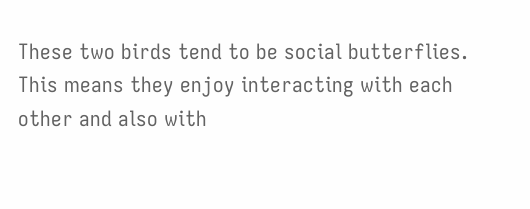These two birds tend to be social butterflies. This means they enjoy interacting with each other and also with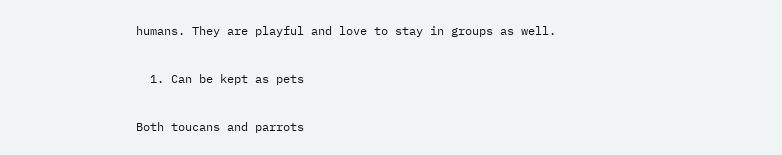humans. They are playful and love to stay in groups as well.

  1. Can be kept as pets

Both toucans and parrots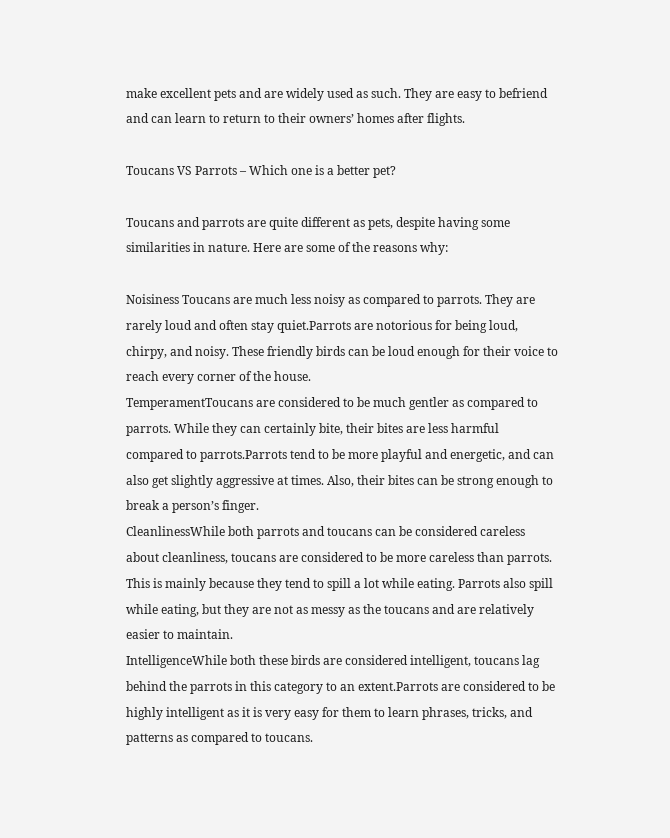make excellent pets and are widely used as such. They are easy to befriend and can learn to return to their owners’ homes after flights.

Toucans VS Parrots – Which one is a better pet?

Toucans and parrots are quite different as pets, despite having some similarities in nature. Here are some of the reasons why:

Noisiness Toucans are much less noisy as compared to parrots. They are rarely loud and often stay quiet.Parrots are notorious for being loud, chirpy, and noisy. These friendly birds can be loud enough for their voice to reach every corner of the house.
TemperamentToucans are considered to be much gentler as compared to parrots. While they can certainly bite, their bites are less harmful compared to parrots.Parrots tend to be more playful and energetic, and can also get slightly aggressive at times. Also, their bites can be strong enough to break a person’s finger.
CleanlinessWhile both parrots and toucans can be considered careless about cleanliness, toucans are considered to be more careless than parrots. This is mainly because they tend to spill a lot while eating. Parrots also spill while eating, but they are not as messy as the toucans and are relatively easier to maintain.
IntelligenceWhile both these birds are considered intelligent, toucans lag behind the parrots in this category to an extent.Parrots are considered to be highly intelligent as it is very easy for them to learn phrases, tricks, and patterns as compared to toucans.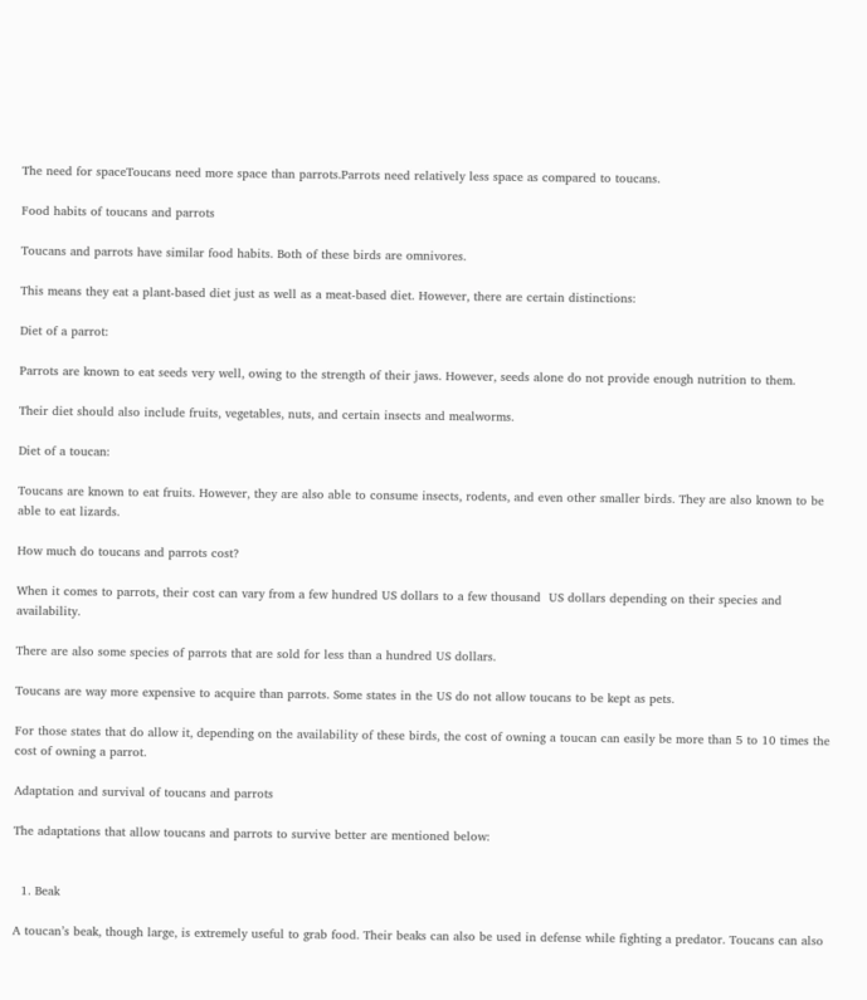The need for spaceToucans need more space than parrots.Parrots need relatively less space as compared to toucans.

Food habits of toucans and parrots

Toucans and parrots have similar food habits. Both of these birds are omnivores.

This means they eat a plant-based diet just as well as a meat-based diet. However, there are certain distinctions:

Diet of a parrot:

Parrots are known to eat seeds very well, owing to the strength of their jaws. However, seeds alone do not provide enough nutrition to them.

Their diet should also include fruits, vegetables, nuts, and certain insects and mealworms.

Diet of a toucan:

Toucans are known to eat fruits. However, they are also able to consume insects, rodents, and even other smaller birds. They are also known to be able to eat lizards.

How much do toucans and parrots cost?

When it comes to parrots, their cost can vary from a few hundred US dollars to a few thousand  US dollars depending on their species and availability.

There are also some species of parrots that are sold for less than a hundred US dollars.

Toucans are way more expensive to acquire than parrots. Some states in the US do not allow toucans to be kept as pets.

For those states that do allow it, depending on the availability of these birds, the cost of owning a toucan can easily be more than 5 to 10 times the cost of owning a parrot.

Adaptation and survival of toucans and parrots

The adaptations that allow toucans and parrots to survive better are mentioned below:


  1. Beak

A toucan’s beak, though large, is extremely useful to grab food. Their beaks can also be used in defense while fighting a predator. Toucans can also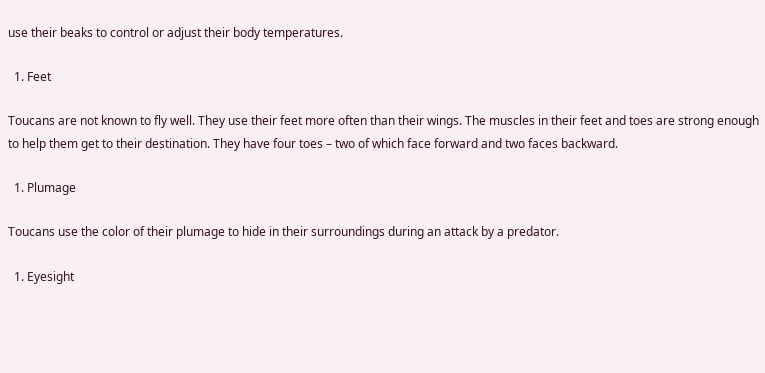use their beaks to control or adjust their body temperatures.

  1. Feet

Toucans are not known to fly well. They use their feet more often than their wings. The muscles in their feet and toes are strong enough to help them get to their destination. They have four toes – two of which face forward and two faces backward.

  1. Plumage

Toucans use the color of their plumage to hide in their surroundings during an attack by a predator.

  1. Eyesight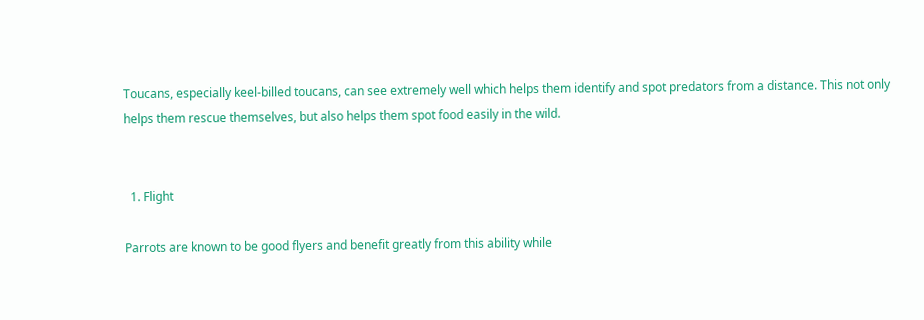Toucans, especially keel-billed toucans, can see extremely well which helps them identify and spot predators from a distance. This not only helps them rescue themselves, but also helps them spot food easily in the wild.


  1. Flight

Parrots are known to be good flyers and benefit greatly from this ability while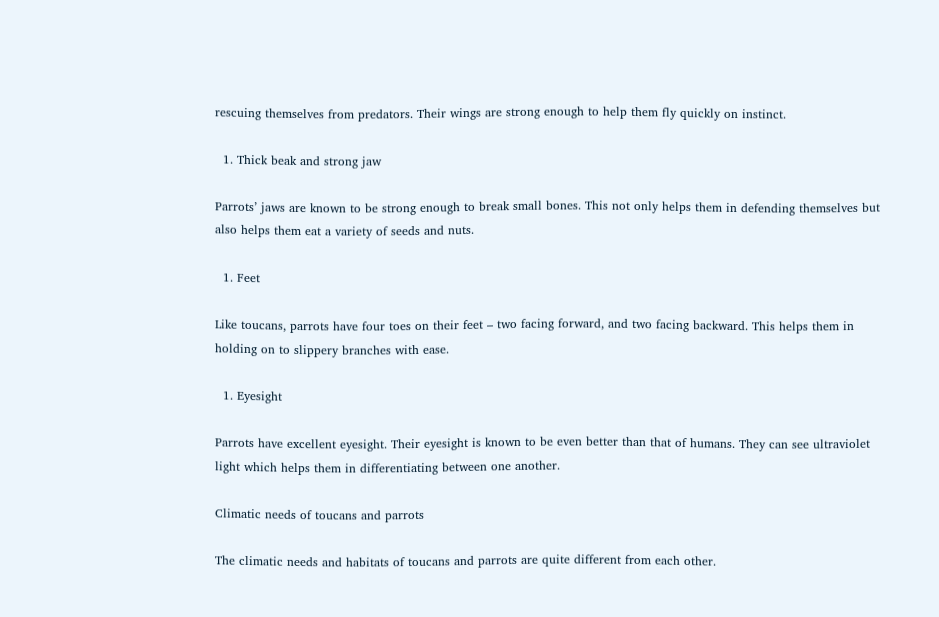rescuing themselves from predators. Their wings are strong enough to help them fly quickly on instinct.

  1. Thick beak and strong jaw

Parrots’ jaws are known to be strong enough to break small bones. This not only helps them in defending themselves but also helps them eat a variety of seeds and nuts.

  1. Feet

Like toucans, parrots have four toes on their feet – two facing forward, and two facing backward. This helps them in holding on to slippery branches with ease.

  1. Eyesight

Parrots have excellent eyesight. Their eyesight is known to be even better than that of humans. They can see ultraviolet light which helps them in differentiating between one another.

Climatic needs of toucans and parrots

The climatic needs and habitats of toucans and parrots are quite different from each other.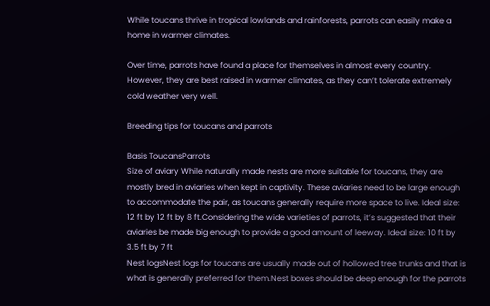While toucans thrive in tropical lowlands and rainforests, parrots can easily make a home in warmer climates.

Over time, parrots have found a place for themselves in almost every country. However, they are best raised in warmer climates, as they can’t tolerate extremely cold weather very well.

Breeding tips for toucans and parrots

Basis ToucansParrots
Size of aviary While naturally made nests are more suitable for toucans, they are mostly bred in aviaries when kept in captivity. These aviaries need to be large enough to accommodate the pair, as toucans generally require more space to live. Ideal size: 12 ft by 12 ft by 8 ft.Considering the wide varieties of parrots, it’s suggested that their aviaries be made big enough to provide a good amount of leeway. Ideal size: 10 ft by 3.5 ft by 7 ft
Nest logsNest logs for toucans are usually made out of hollowed tree trunks and that is what is generally preferred for them.Nest boxes should be deep enough for the parrots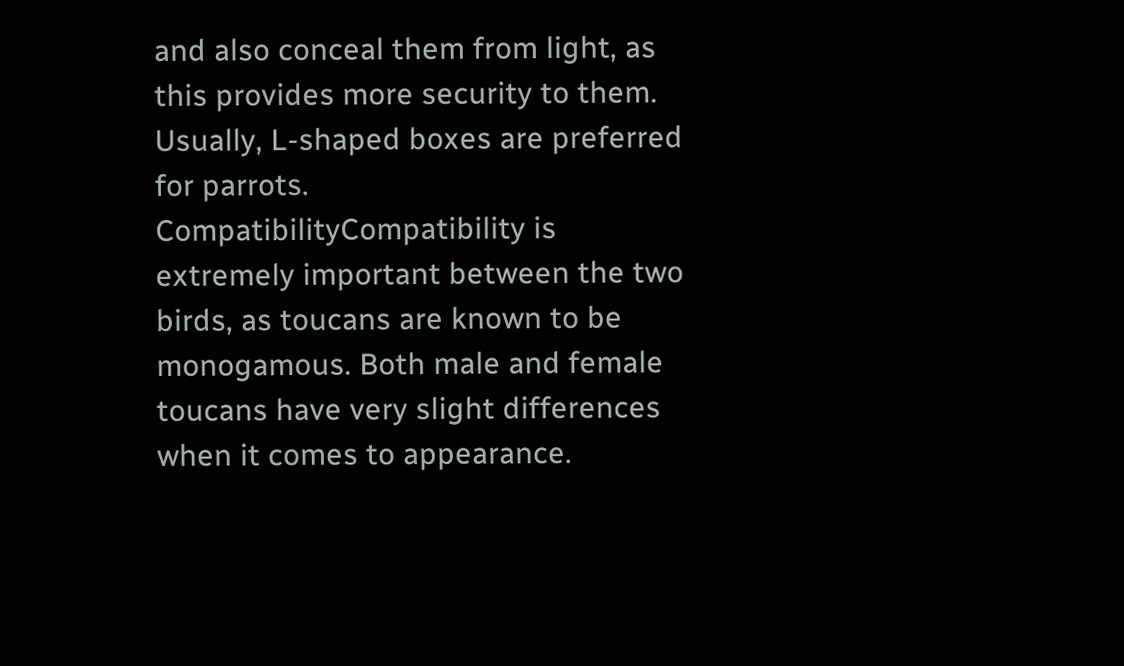and also conceal them from light, as this provides more security to them. Usually, L-shaped boxes are preferred for parrots.
CompatibilityCompatibility is extremely important between the two birds, as toucans are known to be monogamous. Both male and female toucans have very slight differences when it comes to appearance.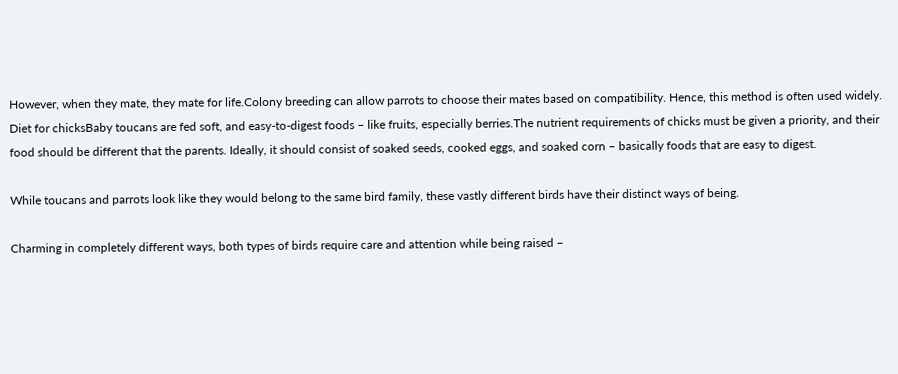However, when they mate, they mate for life.Colony breeding can allow parrots to choose their mates based on compatibility. Hence, this method is often used widely.
Diet for chicksBaby toucans are fed soft, and easy-to-digest foods – like fruits, especially berries.The nutrient requirements of chicks must be given a priority, and their food should be different that the parents. Ideally, it should consist of soaked seeds, cooked eggs, and soaked corn – basically foods that are easy to digest.

While toucans and parrots look like they would belong to the same bird family, these vastly different birds have their distinct ways of being.

Charming in completely different ways, both types of birds require care and attention while being raised –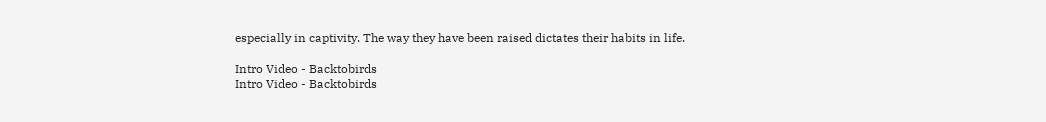especially in captivity. The way they have been raised dictates their habits in life.

Intro Video - Backtobirds
Intro Video - Backtobirds